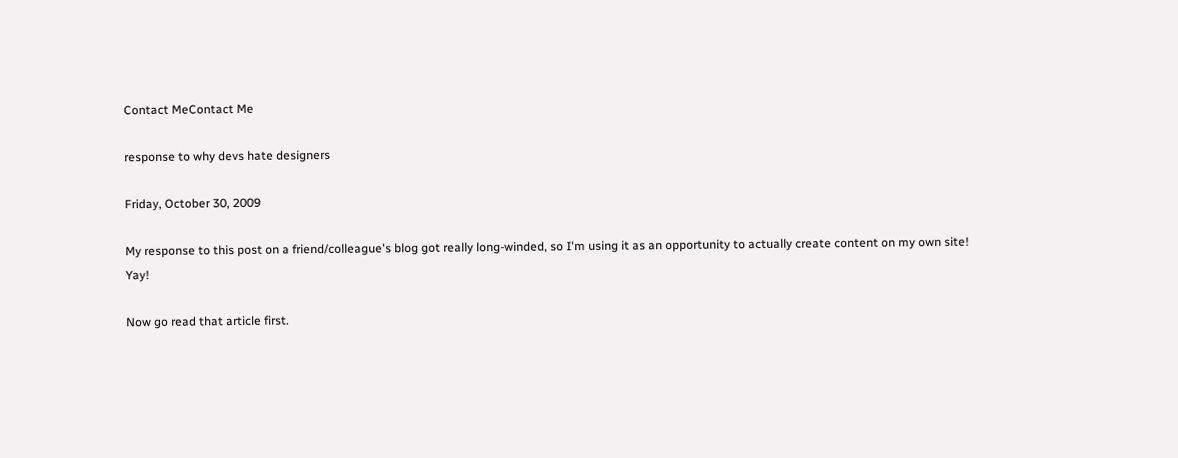Contact MeContact Me

response to why devs hate designers

Friday, October 30, 2009

My response to this post on a friend/colleague's blog got really long-winded, so I'm using it as an opportunity to actually create content on my own site! Yay!

Now go read that article first.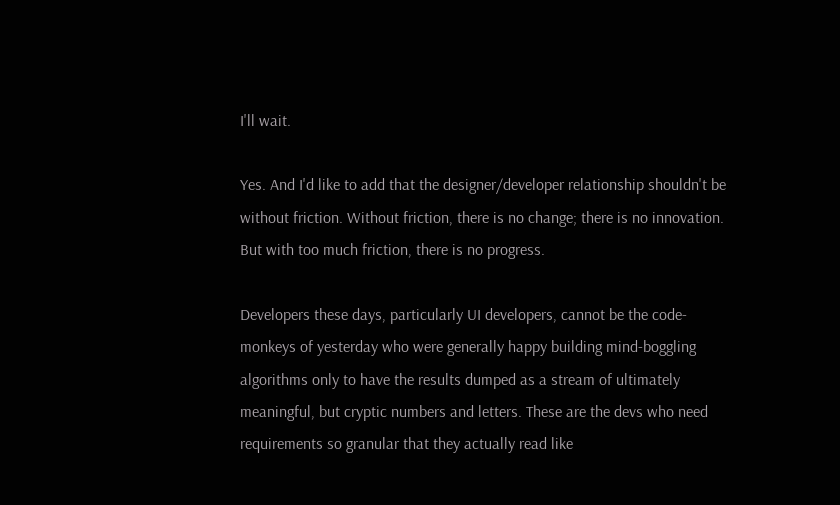I'll wait.

Yes. And I'd like to add that the designer/developer relationship shouldn't be without friction. Without friction, there is no change; there is no innovation. But with too much friction, there is no progress.

Developers these days, particularly UI developers, cannot be the code-monkeys of yesterday who were generally happy building mind-boggling algorithms only to have the results dumped as a stream of ultimately meaningful, but cryptic numbers and letters. These are the devs who need requirements so granular that they actually read like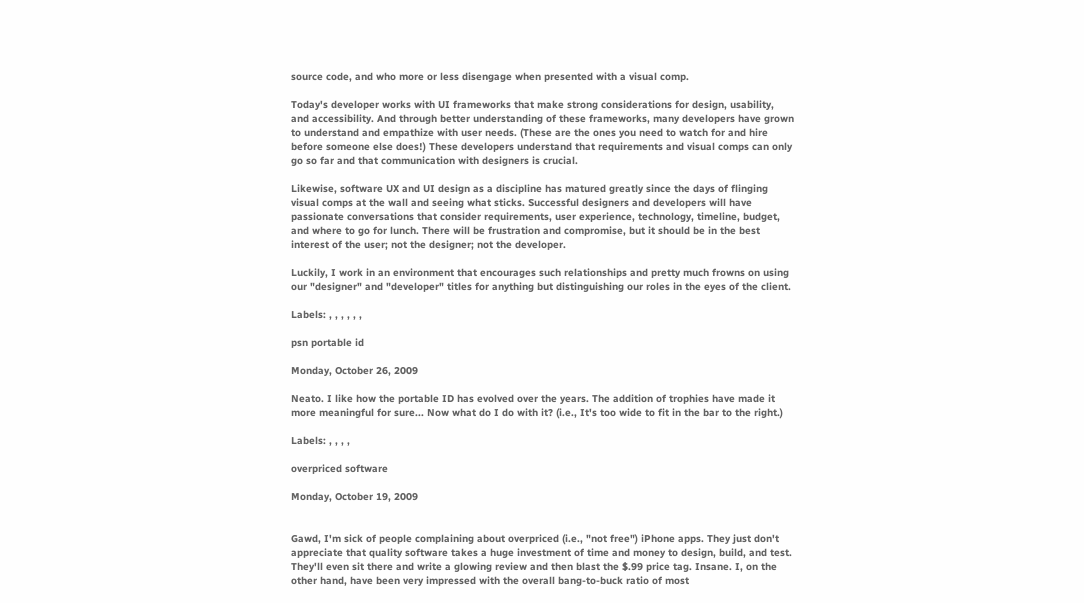source code, and who more or less disengage when presented with a visual comp.

Today's developer works with UI frameworks that make strong considerations for design, usability, and accessibility. And through better understanding of these frameworks, many developers have grown to understand and empathize with user needs. (These are the ones you need to watch for and hire before someone else does!) These developers understand that requirements and visual comps can only go so far and that communication with designers is crucial.

Likewise, software UX and UI design as a discipline has matured greatly since the days of flinging visual comps at the wall and seeing what sticks. Successful designers and developers will have passionate conversations that consider requirements, user experience, technology, timeline, budget, and where to go for lunch. There will be frustration and compromise, but it should be in the best interest of the user; not the designer; not the developer.

Luckily, I work in an environment that encourages such relationships and pretty much frowns on using our "designer" and "developer" titles for anything but distinguishing our roles in the eyes of the client.

Labels: , , , , , ,

psn portable id

Monday, October 26, 2009

Neato. I like how the portable ID has evolved over the years. The addition of trophies have made it more meaningful for sure... Now what do I do with it? (i.e., It's too wide to fit in the bar to the right.)

Labels: , , , ,

overpriced software

Monday, October 19, 2009


Gawd, I'm sick of people complaining about overpriced (i.e., "not free") iPhone apps. They just don't appreciate that quality software takes a huge investment of time and money to design, build, and test. They'll even sit there and write a glowing review and then blast the $.99 price tag. Insane. I, on the other hand, have been very impressed with the overall bang-to-buck ratio of most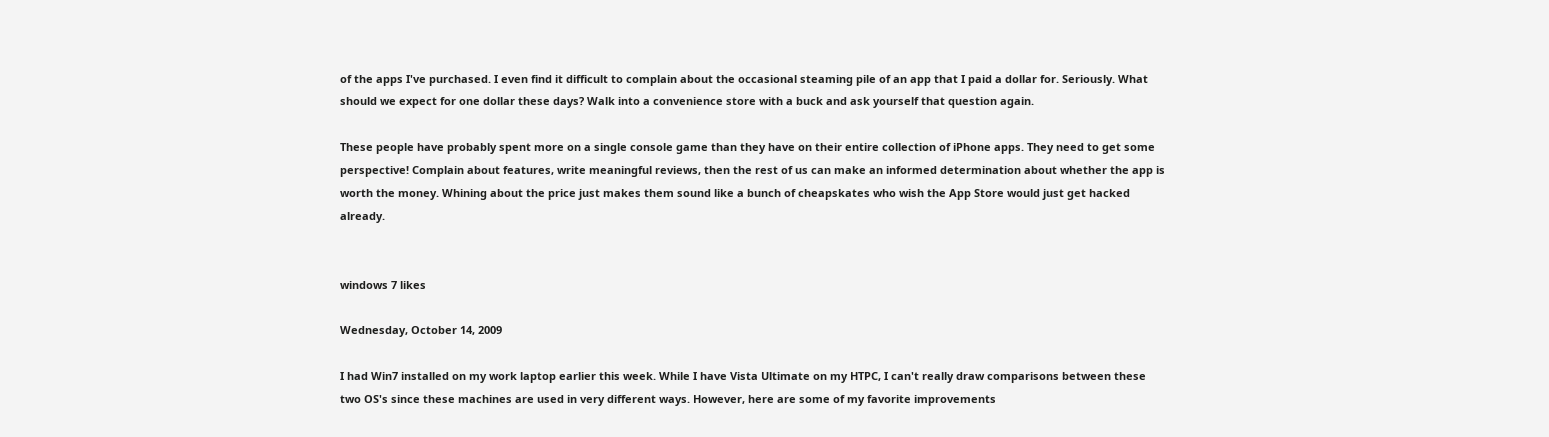of the apps I've purchased. I even find it difficult to complain about the occasional steaming pile of an app that I paid a dollar for. Seriously. What should we expect for one dollar these days? Walk into a convenience store with a buck and ask yourself that question again.

These people have probably spent more on a single console game than they have on their entire collection of iPhone apps. They need to get some perspective! Complain about features, write meaningful reviews, then the rest of us can make an informed determination about whether the app is worth the money. Whining about the price just makes them sound like a bunch of cheapskates who wish the App Store would just get hacked already.


windows 7 likes

Wednesday, October 14, 2009

I had Win7 installed on my work laptop earlier this week. While I have Vista Ultimate on my HTPC, I can't really draw comparisons between these two OS's since these machines are used in very different ways. However, here are some of my favorite improvements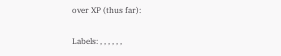over XP (thus far):

Labels: , , , , , ,